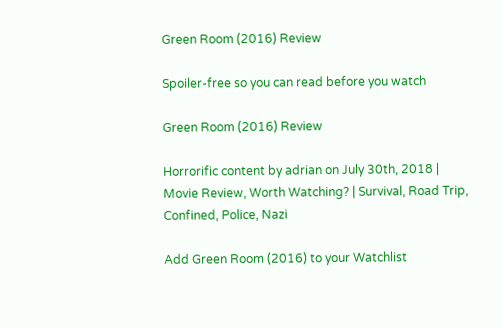Green Room (2016) Review

Spoiler-free so you can read before you watch

Green Room (2016) Review

Horrorific content by adrian on July 30th, 2018 | Movie Review, Worth Watching? | Survival, Road Trip, Confined, Police, Nazi

Add Green Room (2016) to your Watchlist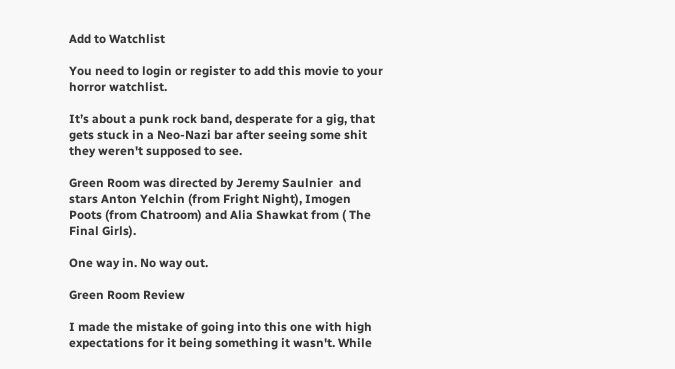Add to Watchlist

You need to login or register to add this movie to your horror watchlist.

It’s about a punk rock band, desperate for a gig, that gets stuck in a Neo-Nazi bar after seeing some shit they weren't supposed to see.

Green Room was directed by Jeremy Saulnier  and stars Anton Yelchin (from Fright Night), Imogen Poots (from Chatroom) and Alia Shawkat from ( The Final Girls).

One way in. No way out.

Green Room Review

I made the mistake of going into this one with high expectations for it being something it wasn't. While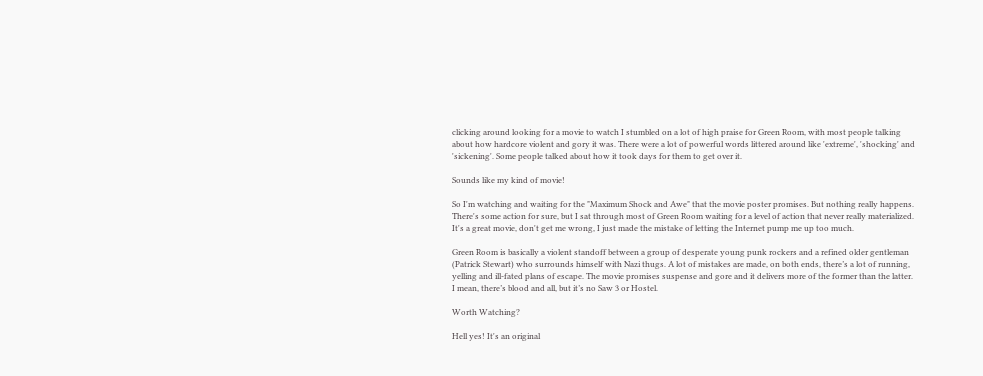clicking around looking for a movie to watch I stumbled on a lot of high praise for Green Room, with most people talking about how hardcore violent and gory it was. There were a lot of powerful words littered around like 'extreme', 'shocking' and 'sickening'. Some people talked about how it took days for them to get over it.

Sounds like my kind of movie!

So I'm watching and waiting for the "Maximum Shock and Awe" that the movie poster promises. But nothing really happens. There's some action for sure, but I sat through most of Green Room waiting for a level of action that never really materialized. It's a great movie, don't get me wrong, I just made the mistake of letting the Internet pump me up too much.

Green Room is basically a violent standoff between a group of desperate young punk rockers and a refined older gentleman (Patrick Stewart) who surrounds himself with Nazi thugs. A lot of mistakes are made, on both ends, there’s a lot of running, yelling and ill-fated plans of escape. The movie promises suspense and gore and it delivers more of the former than the latter. I mean, there’s blood and all, but it’s no Saw 3 or Hostel.

Worth Watching?

Hell yes! It's an original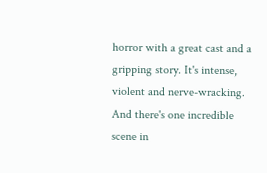horror with a great cast and a gripping story. It's intense, violent and nerve-wracking. And there's one incredible scene in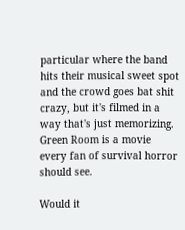particular where the band hits their musical sweet spot and the crowd goes bat shit crazy, but it's filmed in a way that's just memorizing. Green Room is a movie every fan of survival horror should see.

Would it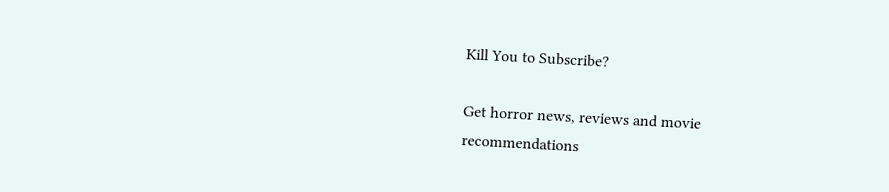Kill You to Subscribe?

Get horror news, reviews and movie recommendations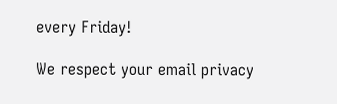every Friday!

We respect your email privacy